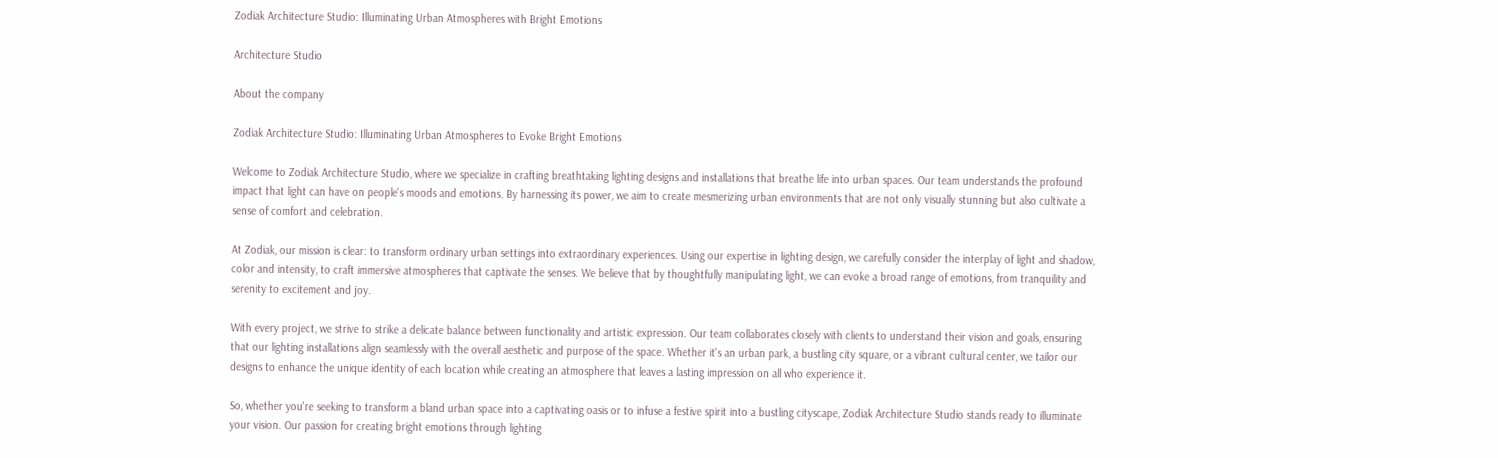Zodiak Architecture Studio: Illuminating Urban Atmospheres with Bright Emotions

Architecture Studio

About the company

Zodiak Architecture Studio: Illuminating Urban Atmospheres to Evoke Bright Emotions

Welcome to Zodiak Architecture Studio, where we specialize in crafting breathtaking lighting designs and installations that breathe life into urban spaces. Our team understands the profound impact that light can have on people's moods and emotions. By harnessing its power, we aim to create mesmerizing urban environments that are not only visually stunning but also cultivate a sense of comfort and celebration.

At Zodiak, our mission is clear: to transform ordinary urban settings into extraordinary experiences. Using our expertise in lighting design, we carefully consider the interplay of light and shadow, color and intensity, to craft immersive atmospheres that captivate the senses. We believe that by thoughtfully manipulating light, we can evoke a broad range of emotions, from tranquility and serenity to excitement and joy.

With every project, we strive to strike a delicate balance between functionality and artistic expression. Our team collaborates closely with clients to understand their vision and goals, ensuring that our lighting installations align seamlessly with the overall aesthetic and purpose of the space. Whether it's an urban park, a bustling city square, or a vibrant cultural center, we tailor our designs to enhance the unique identity of each location while creating an atmosphere that leaves a lasting impression on all who experience it.

So, whether you're seeking to transform a bland urban space into a captivating oasis or to infuse a festive spirit into a bustling cityscape, Zodiak Architecture Studio stands ready to illuminate your vision. Our passion for creating bright emotions through lighting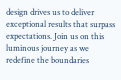design drives us to deliver exceptional results that surpass expectations. Join us on this luminous journey as we redefine the boundaries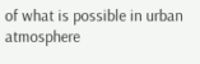of what is possible in urban atmosphere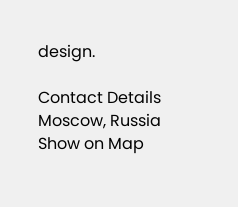design.

Contact Details
Moscow, Russia
Show on Map